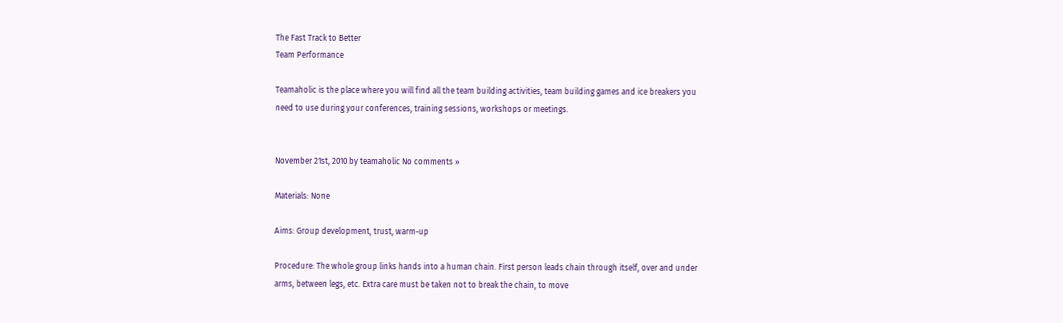The Fast Track to Better
Team Performance

Teamaholic is the place where you will find all the team building activities, team building games and ice breakers you need to use during your conferences, training sessions, workshops or meetings.


November 21st, 2010 by teamaholic No comments »

Materials: None

Aims: Group development, trust, warm-up

Procedure: The whole group links hands into a human chain. First person leads chain through itself, over and under arms, between legs, etc. Extra care must be taken not to break the chain, to move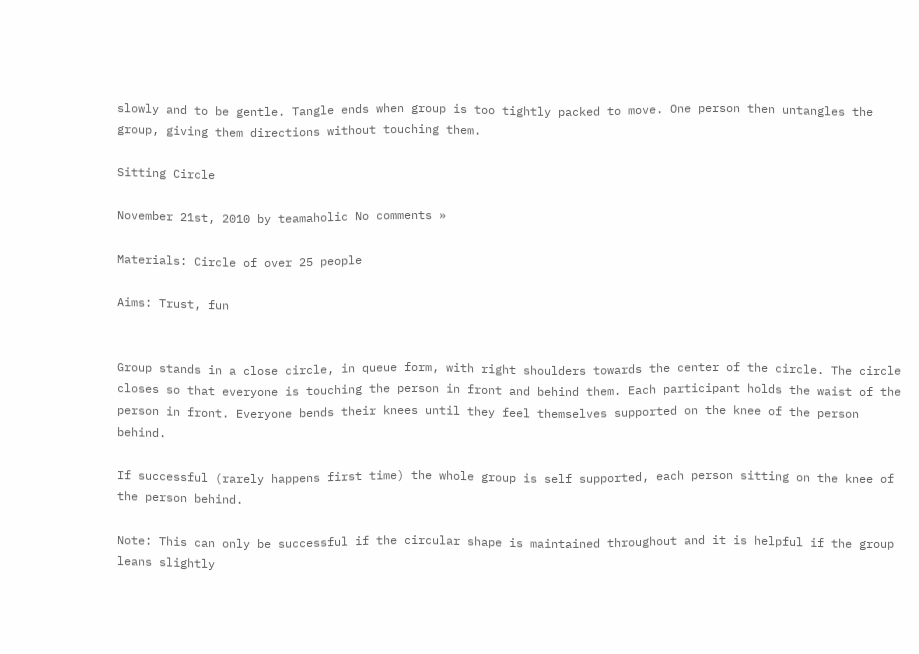slowly and to be gentle. Tangle ends when group is too tightly packed to move. One person then untangles the group, giving them directions without touching them.

Sitting Circle

November 21st, 2010 by teamaholic No comments »

Materials: Circle of over 25 people

Aims: Trust, fun


Group stands in a close circle, in queue form, with right shoulders towards the center of the circle. The circle closes so that everyone is touching the person in front and behind them. Each participant holds the waist of the person in front. Everyone bends their knees until they feel themselves supported on the knee of the person behind.

If successful (rarely happens first time) the whole group is self supported, each person sitting on the knee of the person behind.

Note: This can only be successful if the circular shape is maintained throughout and it is helpful if the group leans slightly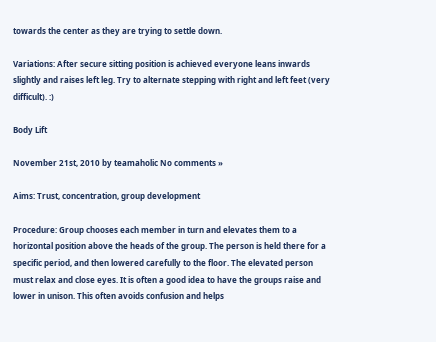towards the center as they are trying to settle down.

Variations: After secure sitting position is achieved everyone leans inwards slightly and raises left leg. Try to alternate stepping with right and left feet (very difficult). :)

Body Lift

November 21st, 2010 by teamaholic No comments »

Aims: Trust, concentration, group development

Procedure: Group chooses each member in turn and elevates them to a horizontal position above the heads of the group. The person is held there for a specific period, and then lowered carefully to the floor. The elevated person must relax and close eyes. It is often a good idea to have the groups raise and lower in unison. This often avoids confusion and helps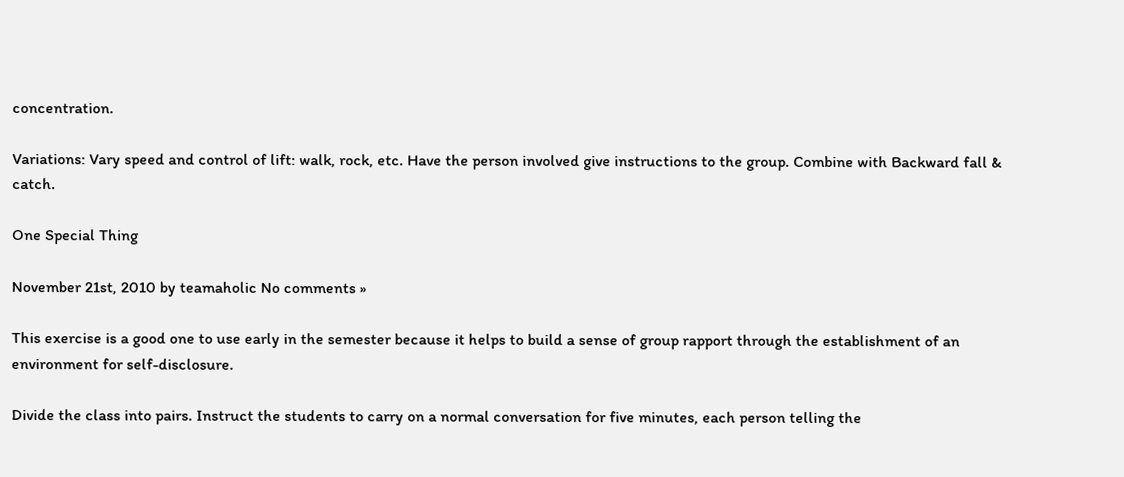concentration.

Variations: Vary speed and control of lift: walk, rock, etc. Have the person involved give instructions to the group. Combine with Backward fall & catch.

One Special Thing

November 21st, 2010 by teamaholic No comments »

This exercise is a good one to use early in the semester because it helps to build a sense of group rapport through the establishment of an environment for self-disclosure.

Divide the class into pairs. Instruct the students to carry on a normal conversation for five minutes, each person telling the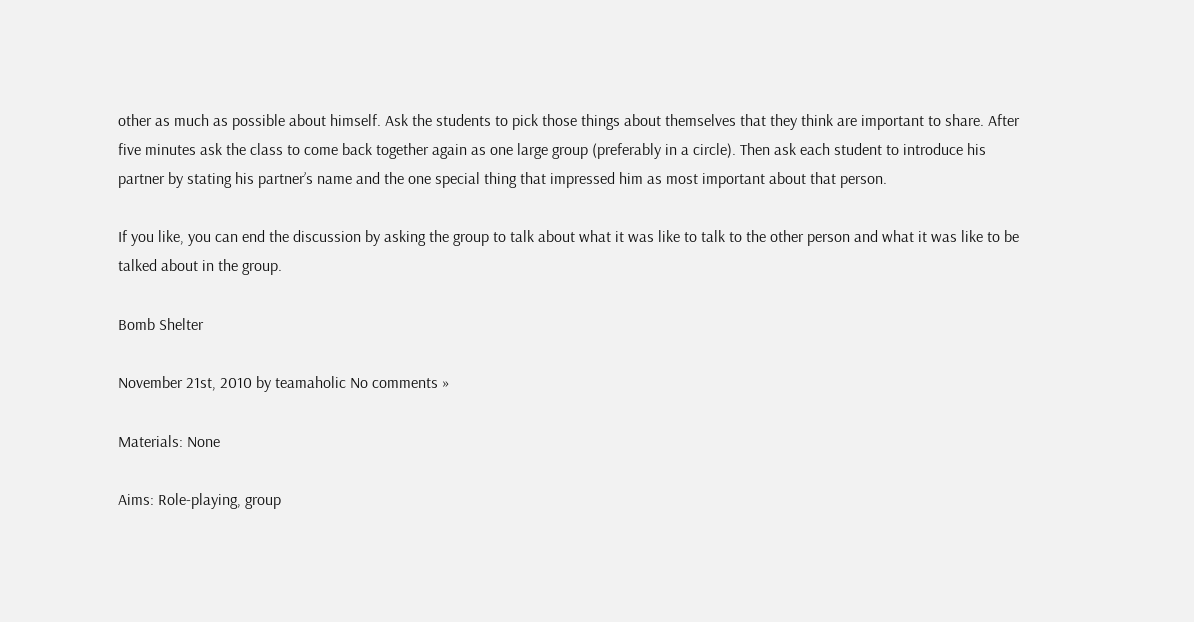other as much as possible about himself. Ask the students to pick those things about themselves that they think are important to share. After five minutes ask the class to come back together again as one large group (preferably in a circle). Then ask each student to introduce his partner by stating his partner’s name and the one special thing that impressed him as most important about that person.

If you like, you can end the discussion by asking the group to talk about what it was like to talk to the other person and what it was like to be talked about in the group.

Bomb Shelter

November 21st, 2010 by teamaholic No comments »

Materials: None

Aims: Role-playing, group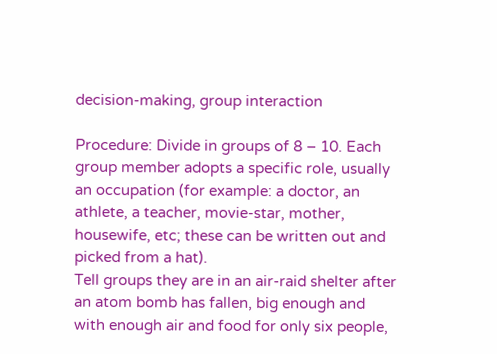decision-making, group interaction

Procedure: Divide in groups of 8 – 10. Each group member adopts a specific role, usually an occupation (for example: a doctor, an athlete, a teacher, movie-star, mother, housewife, etc; these can be written out and picked from a hat).
Tell groups they are in an air-raid shelter after an atom bomb has fallen, big enough and with enough air and food for only six people,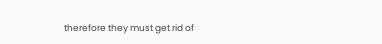therefore they must get rid of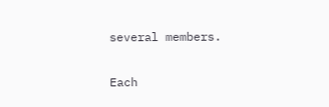several members.

Each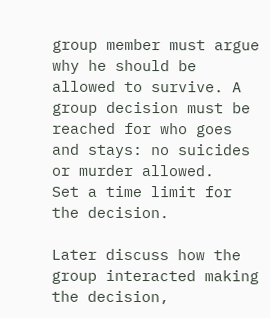group member must argue why he should be allowed to survive. A group decision must be reached for who goes and stays: no suicides or murder allowed.
Set a time limit for the decision.

Later discuss how the group interacted making the decision,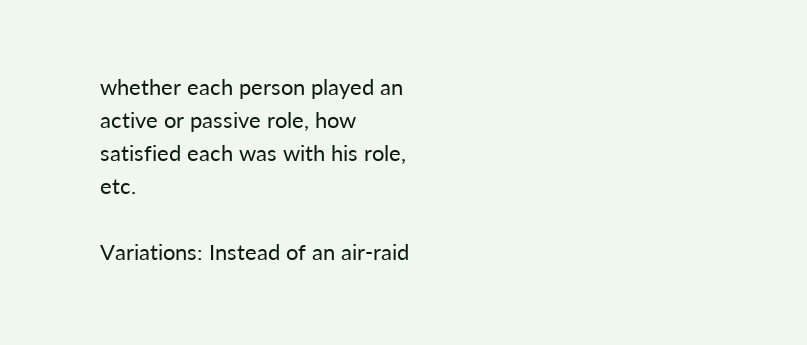whether each person played an active or passive role, how satisfied each was with his role, etc.

Variations: Instead of an air-raid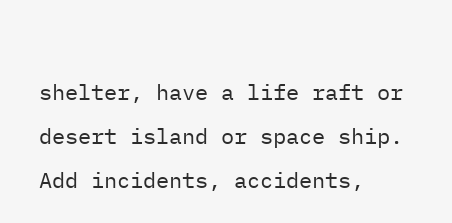shelter, have a life raft or desert island or space ship. Add incidents, accidents,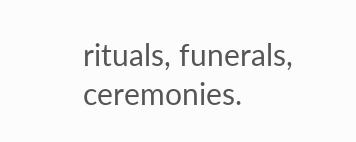rituals, funerals, ceremonies.